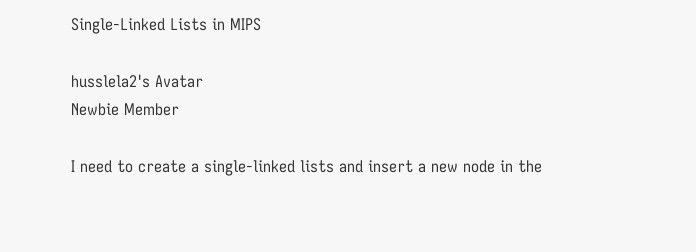Single-Linked Lists in MIPS

husslela2's Avatar
Newbie Member

I need to create a single-linked lists and insert a new node in the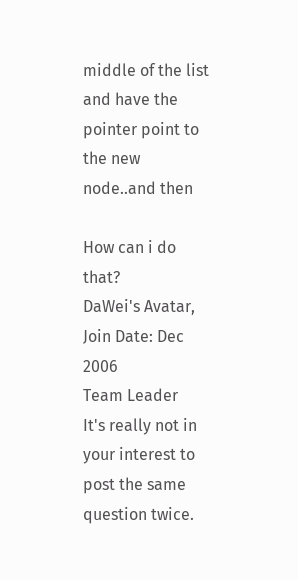middle of the list and have the pointer point to the new node..and then

How can i do that?
DaWei's Avatar, Join Date: Dec 2006
Team Leader
It's really not in your interest to post the same question twice.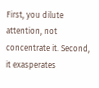First, you dilute attention, not concentrate it. Second, it exasperates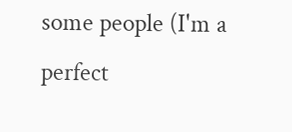some people (I'm a perfect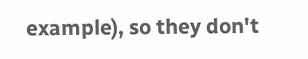example), so they don't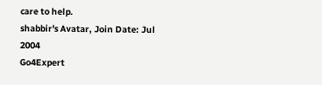care to help.
shabbir's Avatar, Join Date: Jul 2004
Go4Expert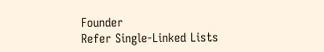Founder
Refer Single-Linked Lists